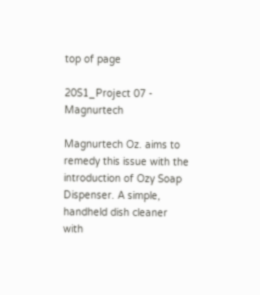top of page

20S1_Project 07 - Magnurtech

Magnurtech Oz. aims to remedy this issue with the introduction of Ozy Soap Dispenser. A simple, handheld dish cleaner with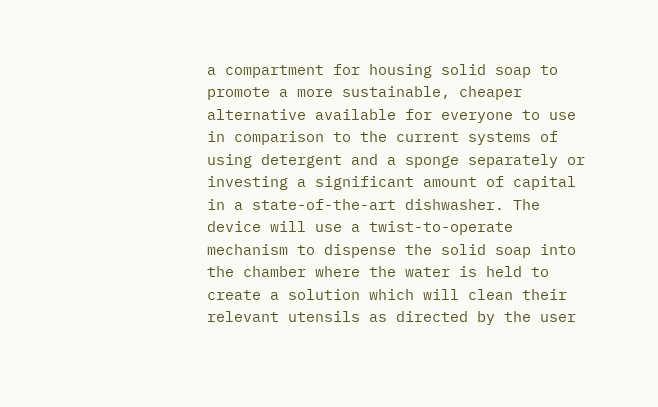a compartment for housing solid soap to promote a more sustainable, cheaper alternative available for everyone to use in comparison to the current systems of using detergent and a sponge separately or investing a significant amount of capital in a state-of-the-art dishwasher. The device will use a twist-to-operate mechanism to dispense the solid soap into the chamber where the water is held to create a solution which will clean their relevant utensils as directed by the user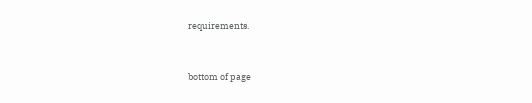requirements.


bottom of page